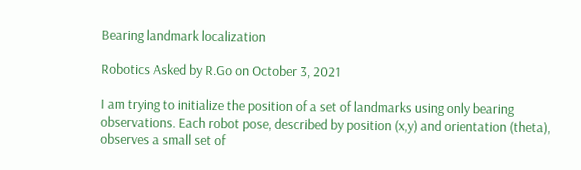Bearing landmark localization

Robotics Asked by R.Go on October 3, 2021

I am trying to initialize the position of a set of landmarks using only bearing observations. Each robot pose, described by position (x,y) and orientation (theta), observes a small set of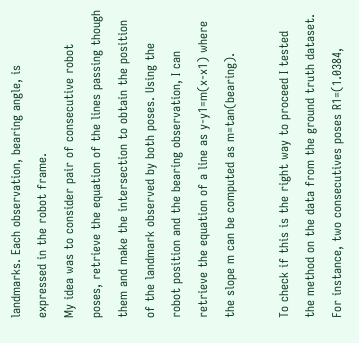landmarks. Each observation, bearing angle, is expressed in the robot frame.
My idea was to consider pair of consecutive robot poses, retrieve the equation of the lines passing though them and make the intersection to obtain the position of the landmark observed by both poses. Using the robot position and the bearing observation, I can retrieve the equation of a line as y-y1=m(x-x1) where the slope m can be computed as m=tan(bearing).

To check if this is the right way to proceed I tested the method on the data from the ground truth dataset. For instance, two consecutives poses R1=(1.0384,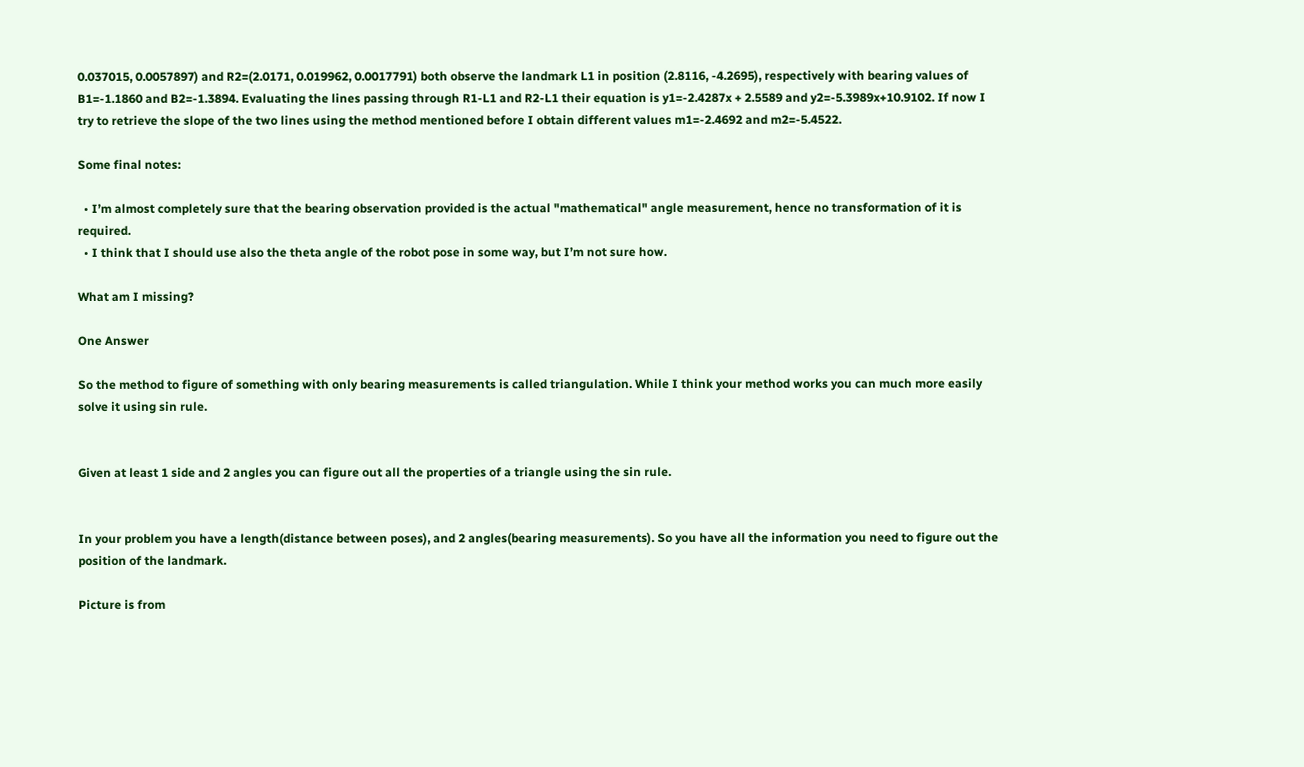0.037015, 0.0057897) and R2=(2.0171, 0.019962, 0.0017791) both observe the landmark L1 in position (2.8116, -4.2695), respectively with bearing values of B1=-1.1860 and B2=-1.3894. Evaluating the lines passing through R1-L1 and R2-L1 their equation is y1=-2.4287x + 2.5589 and y2=-5.3989x+10.9102. If now I try to retrieve the slope of the two lines using the method mentioned before I obtain different values m1=-2.4692 and m2=-5.4522.

Some final notes:

  • I’m almost completely sure that the bearing observation provided is the actual "mathematical" angle measurement, hence no transformation of it is required.
  • I think that I should use also the theta angle of the robot pose in some way, but I’m not sure how.

What am I missing?

One Answer

So the method to figure of something with only bearing measurements is called triangulation. While I think your method works you can much more easily solve it using sin rule.


Given at least 1 side and 2 angles you can figure out all the properties of a triangle using the sin rule.


In your problem you have a length(distance between poses), and 2 angles(bearing measurements). So you have all the information you need to figure out the position of the landmark.

Picture is from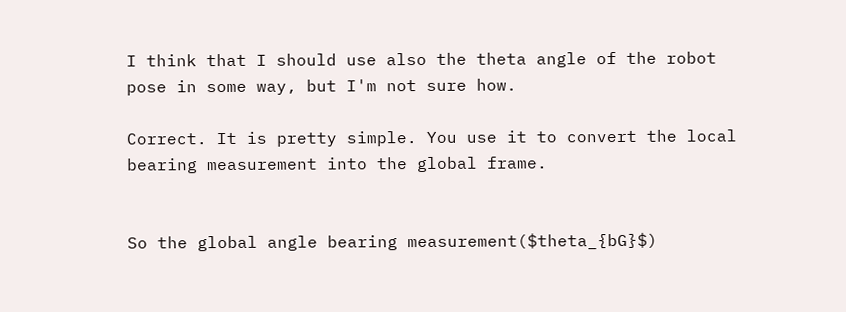I think that I should use also the theta angle of the robot pose in some way, but I'm not sure how.

Correct. It is pretty simple. You use it to convert the local bearing measurement into the global frame.


So the global angle bearing measurement($theta_{bG}$)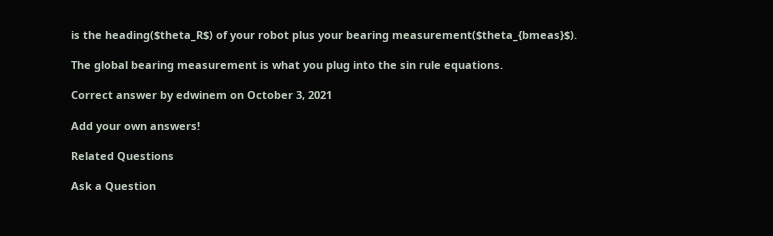is the heading($theta_R$) of your robot plus your bearing measurement($theta_{bmeas}$).

The global bearing measurement is what you plug into the sin rule equations.

Correct answer by edwinem on October 3, 2021

Add your own answers!

Related Questions

Ask a Question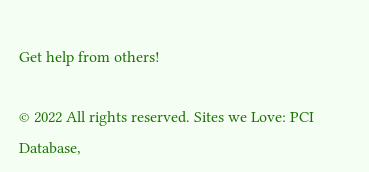Get help from others!

© 2022 All rights reserved. Sites we Love: PCI Database,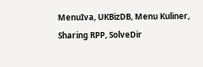MenuIva, UKBizDB, Menu Kuliner, Sharing RPP, SolveDir